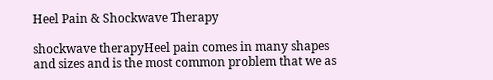Heel Pain & Shockwave Therapy

shockwave therapyHeel pain comes in many shapes and sizes and is the most common problem that we as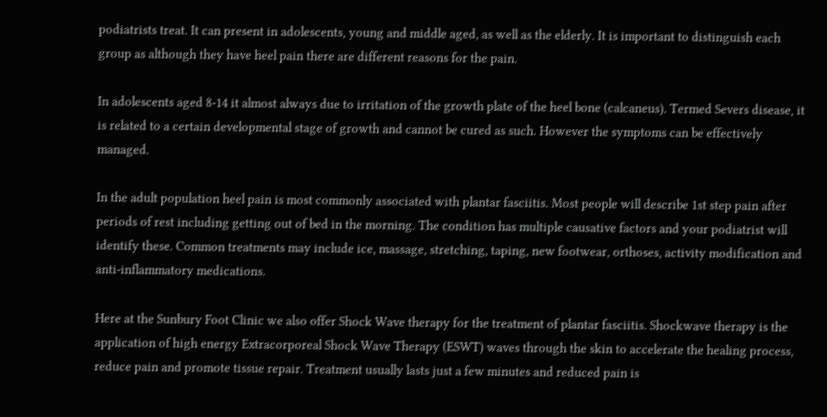podiatrists treat. It can present in adolescents, young and middle aged, as well as the elderly. It is important to distinguish each group as although they have heel pain there are different reasons for the pain.

In adolescents aged 8-14 it almost always due to irritation of the growth plate of the heel bone (calcaneus). Termed Severs disease, it is related to a certain developmental stage of growth and cannot be cured as such. However the symptoms can be effectively managed.

In the adult population heel pain is most commonly associated with plantar fasciitis. Most people will describe 1st step pain after periods of rest including getting out of bed in the morning. The condition has multiple causative factors and your podiatrist will identify these. Common treatments may include ice, massage, stretching, taping, new footwear, orthoses, activity modification and anti-inflammatory medications.

Here at the Sunbury Foot Clinic we also offer Shock Wave therapy for the treatment of plantar fasciitis. Shockwave therapy is the application of high energy Extracorporeal Shock Wave Therapy (ESWT) waves through the skin to accelerate the healing process, reduce pain and promote tissue repair. Treatment usually lasts just a few minutes and reduced pain is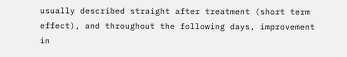usually described straight after treatment (short term effect), and throughout the following days, improvement in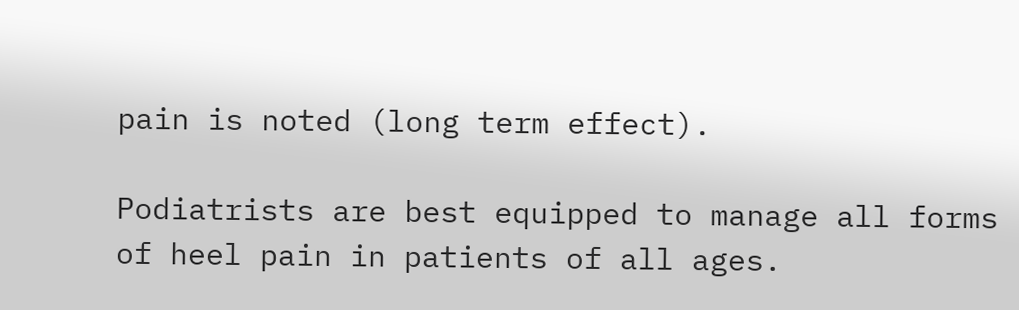pain is noted (long term effect).

Podiatrists are best equipped to manage all forms of heel pain in patients of all ages.